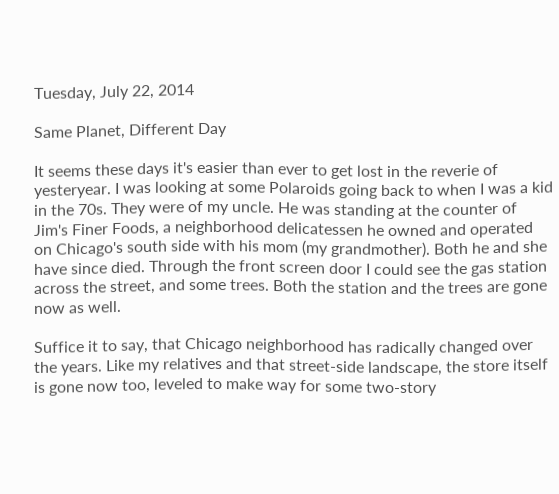Tuesday, July 22, 2014

Same Planet, Different Day

It seems these days it's easier than ever to get lost in the reverie of yesteryear. I was looking at some Polaroids going back to when I was a kid in the 70s. They were of my uncle. He was standing at the counter of Jim's Finer Foods, a neighborhood delicatessen he owned and operated on Chicago's south side with his mom (my grandmother). Both he and she have since died. Through the front screen door I could see the gas station across the street, and some trees. Both the station and the trees are gone now as well.

Suffice it to say, that Chicago neighborhood has radically changed over the years. Like my relatives and that street-side landscape, the store itself is gone now too, leveled to make way for some two-story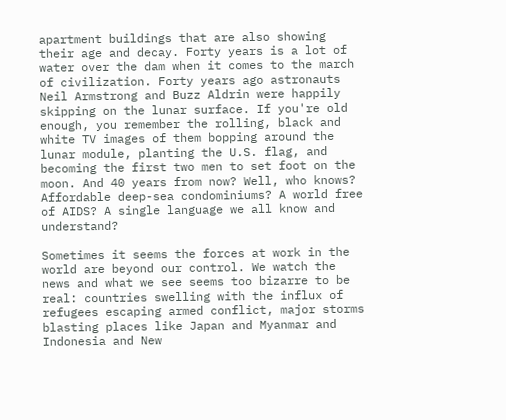apartment buildings that are also showing their age and decay. Forty years is a lot of water over the dam when it comes to the march of civilization. Forty years ago astronauts Neil Armstrong and Buzz Aldrin were happily skipping on the lunar surface. If you're old enough, you remember the rolling, black and white TV images of them bopping around the lunar module, planting the U.S. flag, and becoming the first two men to set foot on the moon. And 40 years from now? Well, who knows? Affordable deep-sea condominiums? A world free of AIDS? A single language we all know and understand?

Sometimes it seems the forces at work in the world are beyond our control. We watch the news and what we see seems too bizarre to be real: countries swelling with the influx of refugees escaping armed conflict, major storms blasting places like Japan and Myanmar and Indonesia and New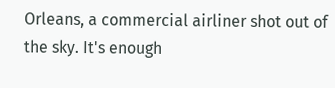Orleans, a commercial airliner shot out of the sky. It's enough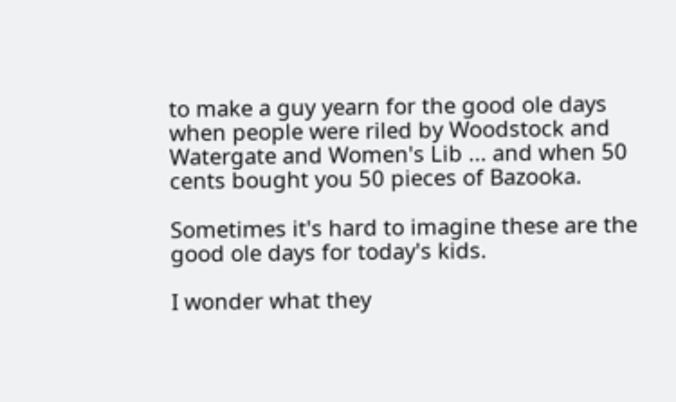to make a guy yearn for the good ole days when people were riled by Woodstock and Watergate and Women's Lib ... and when 50 cents bought you 50 pieces of Bazooka.

Sometimes it's hard to imagine these are the good ole days for today's kids.

I wonder what they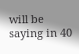will be saying in 40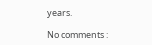years.

No comments :